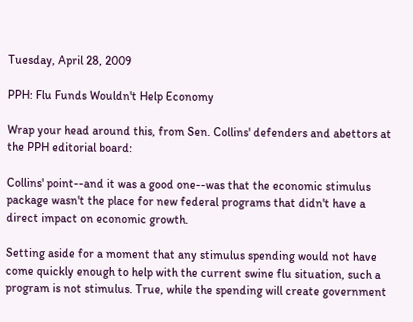Tuesday, April 28, 2009

PPH: Flu Funds Wouldn't Help Economy

Wrap your head around this, from Sen. Collins' defenders and abettors at the PPH editorial board:

Collins' point--and it was a good one--was that the economic stimulus package wasn't the place for new federal programs that didn't have a direct impact on economic growth.

Setting aside for a moment that any stimulus spending would not have come quickly enough to help with the current swine flu situation, such a program is not stimulus. True, while the spending will create government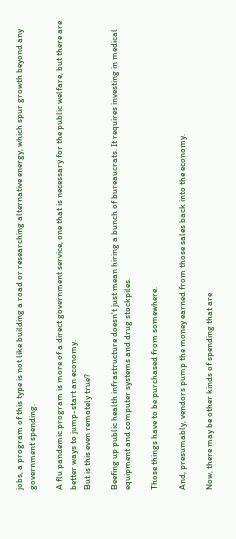jobs, a program of this type is not like building a road or researching alternative energy, which spur growth beyond any government spending.

A flu pandemic program is more of a direct government service, one that is necessary for the public welfare, but there are better ways to jump-start an economy.
But is this even remotely true?

Beefing up public health infrastructure doesn't just mean hiring a bunch of bureaucrats. It requires investing in medical equipment and computer systems and drug stockpiles.

Those things have to be purchased from somewhere.

And, presumably, vendors pump the money earned from those sales back into the economy.

Now, there may be other kinds of spending that are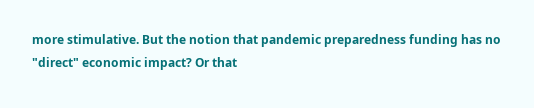more stimulative. But the notion that pandemic preparedness funding has no "direct" economic impact? Or that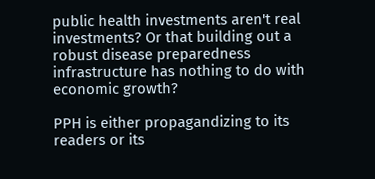public health investments aren't real investments? Or that building out a robust disease preparedness infrastructure has nothing to do with economic growth?

PPH is either propagandizing to its readers or its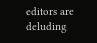editors are deluding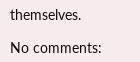themselves.

No comments: